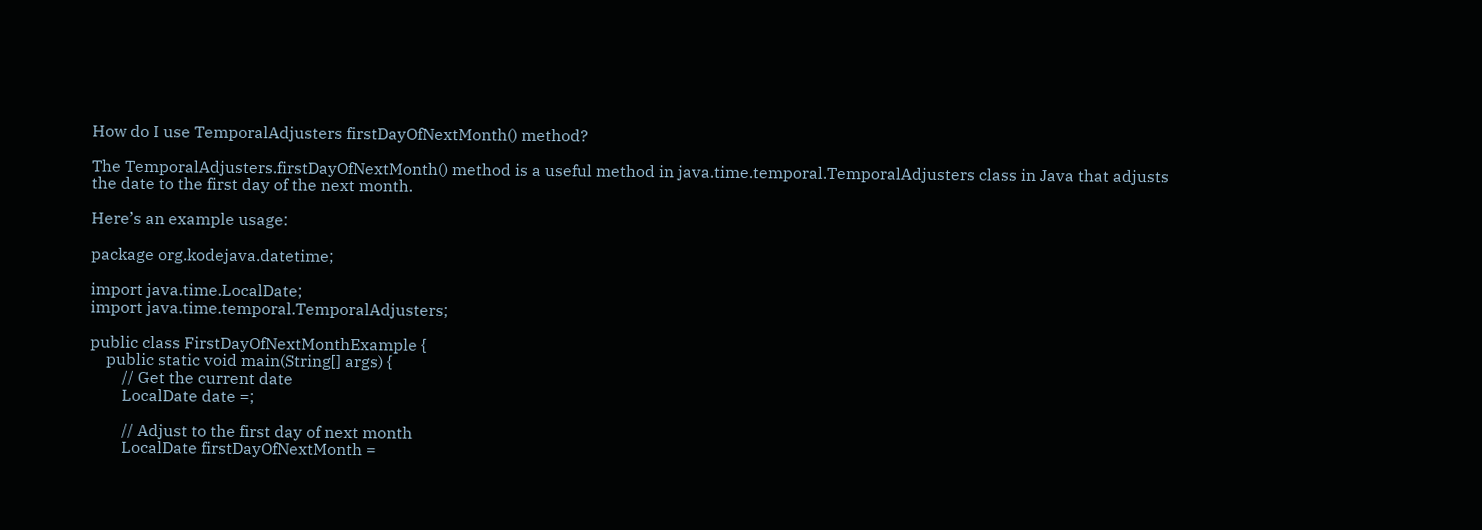How do I use TemporalAdjusters firstDayOfNextMonth() method?

The TemporalAdjusters.firstDayOfNextMonth() method is a useful method in java.time.temporal.TemporalAdjusters class in Java that adjusts the date to the first day of the next month.

Here’s an example usage:

package org.kodejava.datetime;

import java.time.LocalDate;
import java.time.temporal.TemporalAdjusters;

public class FirstDayOfNextMonthExample {
    public static void main(String[] args) {
        // Get the current date
        LocalDate date =;

        // Adjust to the first day of next month
        LocalDate firstDayOfNextMonth =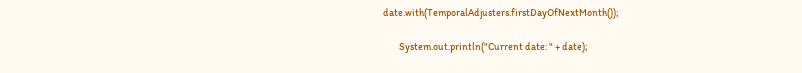date.with(TemporalAdjusters.firstDayOfNextMonth());

        System.out.println("Current date: " + date);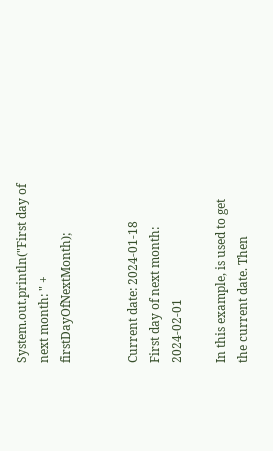System.out.println("First day of next month: " + firstDayOfNextMonth);


Current date: 2024-01-18
First day of next month: 2024-02-01

In this example, is used to get the current date. Then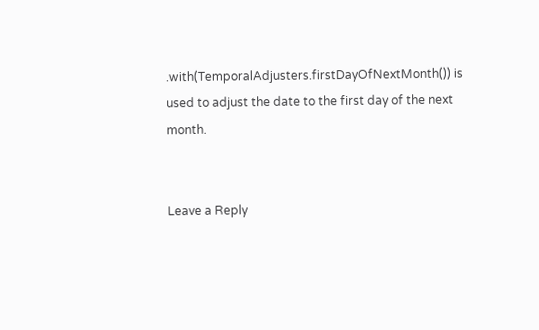.with(TemporalAdjusters.firstDayOfNextMonth()) is used to adjust the date to the first day of the next month.


Leave a Reply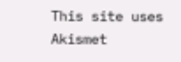This site uses Akismet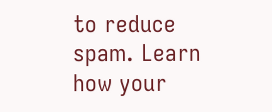to reduce spam. Learn how your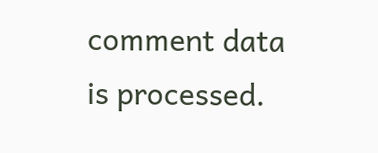comment data is processed.